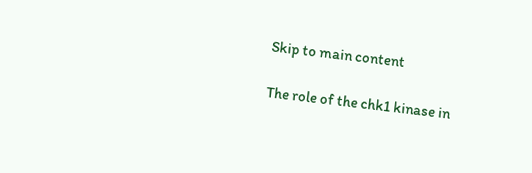Skip to main content

The role of the chk1 kinase in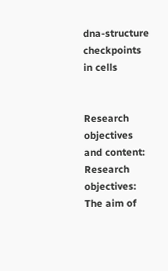dna-structure checkpoints in cells


Research objectives and content:
Research objectives: The aim of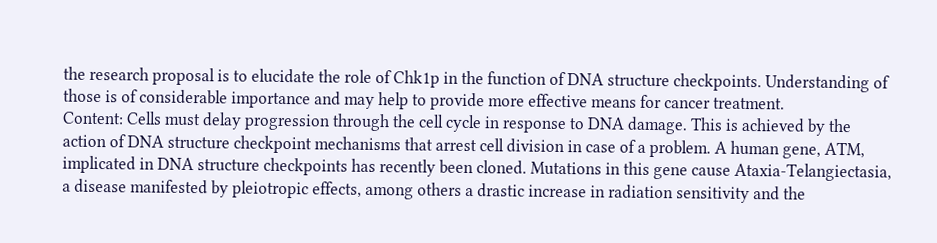the research proposal is to elucidate the role of Chk1p in the function of DNA structure checkpoints. Understanding of those is of considerable importance and may help to provide more effective means for cancer treatment.
Content: Cells must delay progression through the cell cycle in response to DNA damage. This is achieved by the action of DNA structure checkpoint mechanisms that arrest cell division in case of a problem. A human gene, ATM, implicated in DNA structure checkpoints has recently been cloned. Mutations in this gene cause Ataxia-Telangiectasia, a disease manifested by pleiotropic effects, among others a drastic increase in radiation sensitivity and the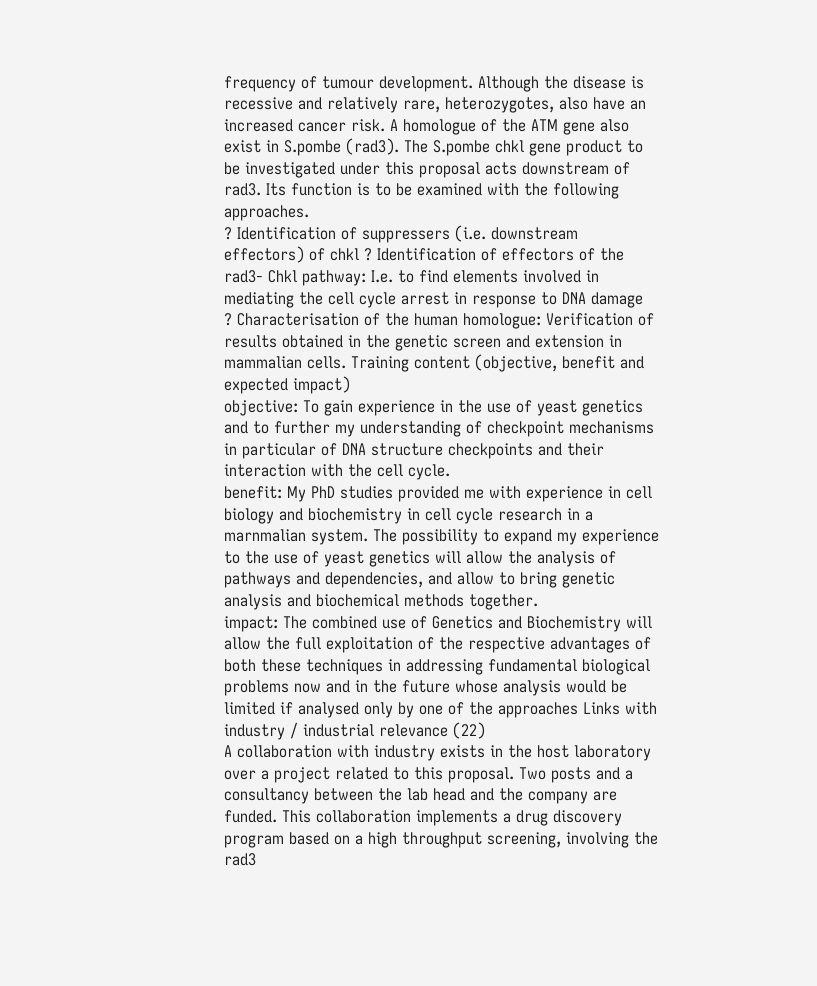frequency of tumour development. Although the disease is recessive and relatively rare, heterozygotes, also have an increased cancer risk. A homologue of the ATM gene also exist in S.pombe (rad3). The S.pombe chkl gene product to be investigated under this proposal acts downstream of rad3. Its function is to be examined with the following approaches.
? Identification of suppressers (i.e. downstream effectors) of chkl ? Identification of effectors of the rad3- Chkl pathway: I.e. to find elements involved in mediating the cell cycle arrest in response to DNA damage
? Characterisation of the human homologue: Verification of results obtained in the genetic screen and extension in mammalian cells. Training content (objective, benefit and expected impact)
objective: To gain experience in the use of yeast genetics and to further my understanding of checkpoint mechanisms in particular of DNA structure checkpoints and their interaction with the cell cycle.
benefit: My PhD studies provided me with experience in cell biology and biochemistry in cell cycle research in a marnmalian system. The possibility to expand my experience to the use of yeast genetics will allow the analysis of pathways and dependencies, and allow to bring genetic analysis and biochemical methods together.
impact: The combined use of Genetics and Biochemistry will allow the full exploitation of the respective advantages of both these techniques in addressing fundamental biological problems now and in the future whose analysis would be limited if analysed only by one of the approaches Links with industry / industrial relevance (22)
A collaboration with industry exists in the host laboratory over a project related to this proposal. Two posts and a consultancy between the lab head and the company are funded. This collaboration implements a drug discovery program based on a high throughput screening, involving the rad3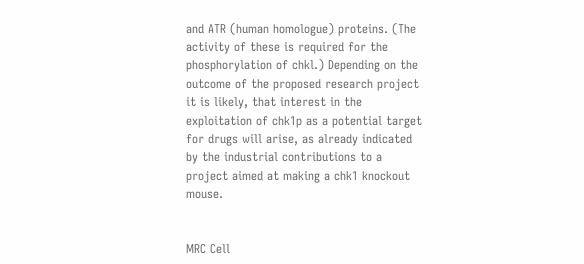and ATR (human homologue) proteins. (The activity of these is required for the phosphorylation of chkl.) Depending on the outcome of the proposed research project it is likely, that interest in the exploitation of chk1p as a potential target for drugs will arise, as already indicated by the industrial contributions to a project aimed at making a chk1 knockout mouse.


MRC Cell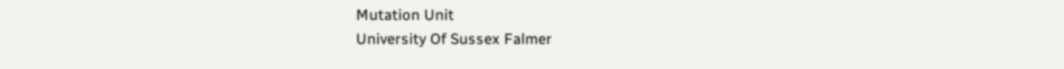Mutation Unit
University Of Sussex Falmer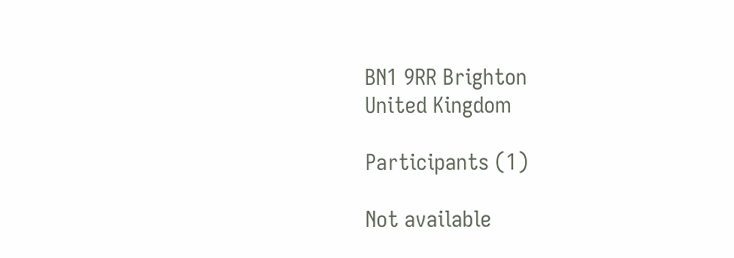BN1 9RR Brighton
United Kingdom

Participants (1)

Not available